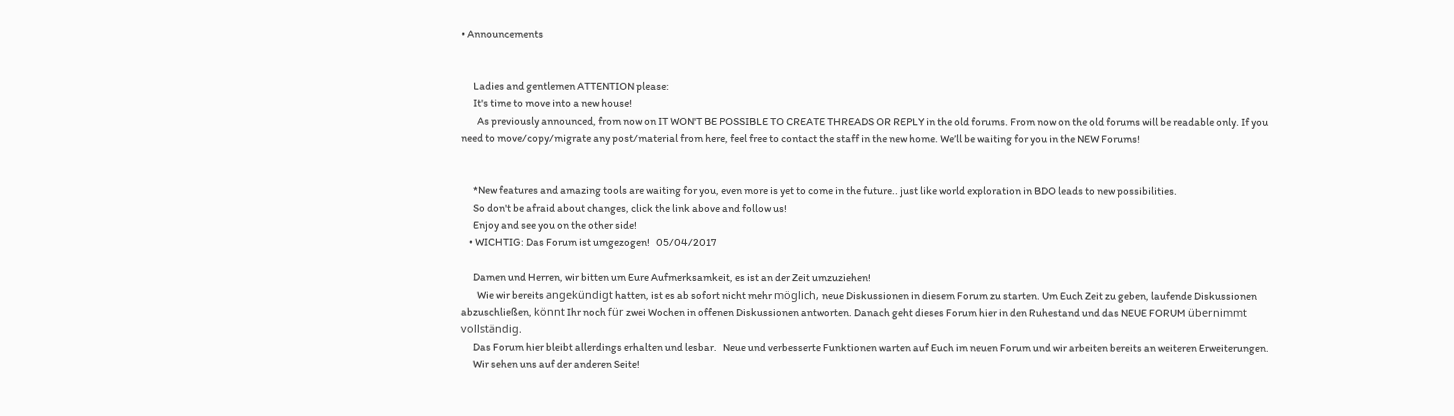• Announcements


      Ladies and gentlemen ATTENTION please:
      It's time to move into a new house!
        As previously announced, from now on IT WON'T BE POSSIBLE TO CREATE THREADS OR REPLY in the old forums. From now on the old forums will be readable only. If you need to move/copy/migrate any post/material from here, feel free to contact the staff in the new home. We’ll be waiting for you in the NEW Forums!


      *New features and amazing tools are waiting for you, even more is yet to come in the future.. just like world exploration in BDO leads to new possibilities.
      So don't be afraid about changes, click the link above and follow us!
      Enjoy and see you on the other side!
    • WICHTIG: Das Forum ist umgezogen!   05/04/2017

      Damen und Herren, wir bitten um Eure Aufmerksamkeit, es ist an der Zeit umzuziehen!
        Wie wir bereits angekündigt hatten, ist es ab sofort nicht mehr möglich, neue Diskussionen in diesem Forum zu starten. Um Euch Zeit zu geben, laufende Diskussionen abzuschließen, könnt Ihr noch für zwei Wochen in offenen Diskussionen antworten. Danach geht dieses Forum hier in den Ruhestand und das NEUE FORUM übernimmt vollständig.
      Das Forum hier bleibt allerdings erhalten und lesbar.   Neue und verbesserte Funktionen warten auf Euch im neuen Forum und wir arbeiten bereits an weiteren Erweiterungen.
      Wir sehen uns auf der anderen Seite!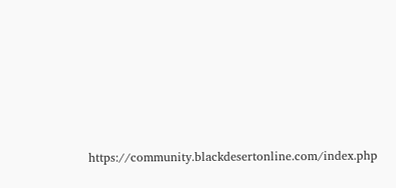https://community.blackdesertonline.com/index.php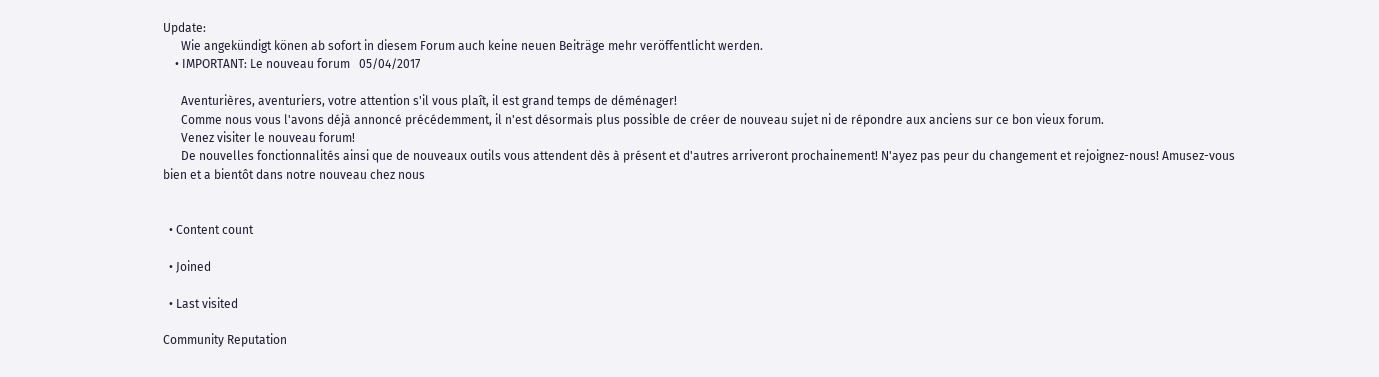Update:
      Wie angekündigt könen ab sofort in diesem Forum auch keine neuen Beiträge mehr veröffentlicht werden.
    • IMPORTANT: Le nouveau forum   05/04/2017

      Aventurières, aventuriers, votre attention s'il vous plaît, il est grand temps de déménager!
      Comme nous vous l'avons déjà annoncé précédemment, il n'est désormais plus possible de créer de nouveau sujet ni de répondre aux anciens sur ce bon vieux forum.
      Venez visiter le nouveau forum!
      De nouvelles fonctionnalités ainsi que de nouveaux outils vous attendent dès à présent et d'autres arriveront prochainement! N'ayez pas peur du changement et rejoignez-nous! Amusez-vous bien et a bientôt dans notre nouveau chez nous


  • Content count

  • Joined

  • Last visited

Community Reputation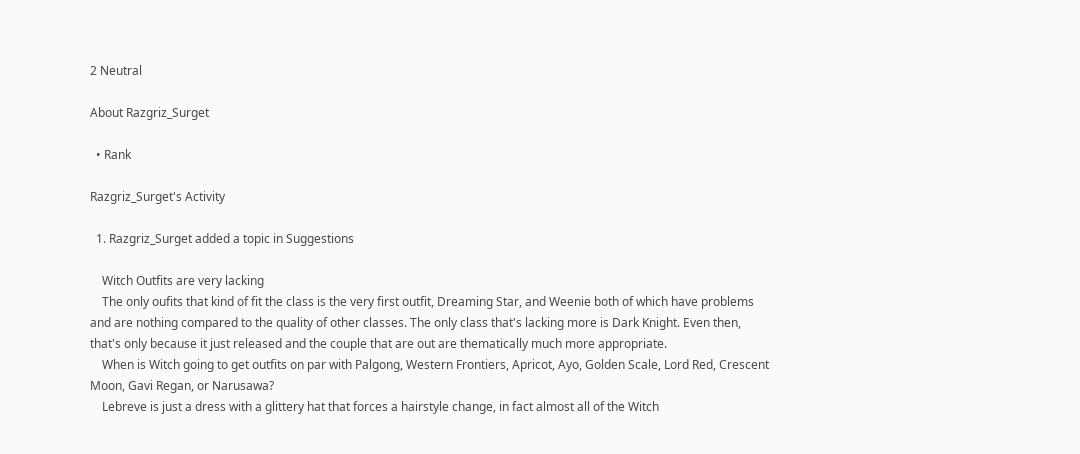2 Neutral

About Razgriz_Surget

  • Rank

Razgriz_Surget's Activity

  1. Razgriz_Surget added a topic in Suggestions

    Witch Outfits are very lacking
    The only oufits that kind of fit the class is the very first outfit, Dreaming Star, and Weenie both of which have problems and are nothing compared to the quality of other classes. The only class that's lacking more is Dark Knight. Even then, that's only because it just released and the couple that are out are thematically much more appropriate.
    When is Witch going to get outfits on par with Palgong, Western Frontiers, Apricot, Ayo, Golden Scale, Lord Red, Crescent Moon, Gavi Regan, or Narusawa?
    Lebreve is just a dress with a glittery hat that forces a hairstyle change, in fact almost all of the Witch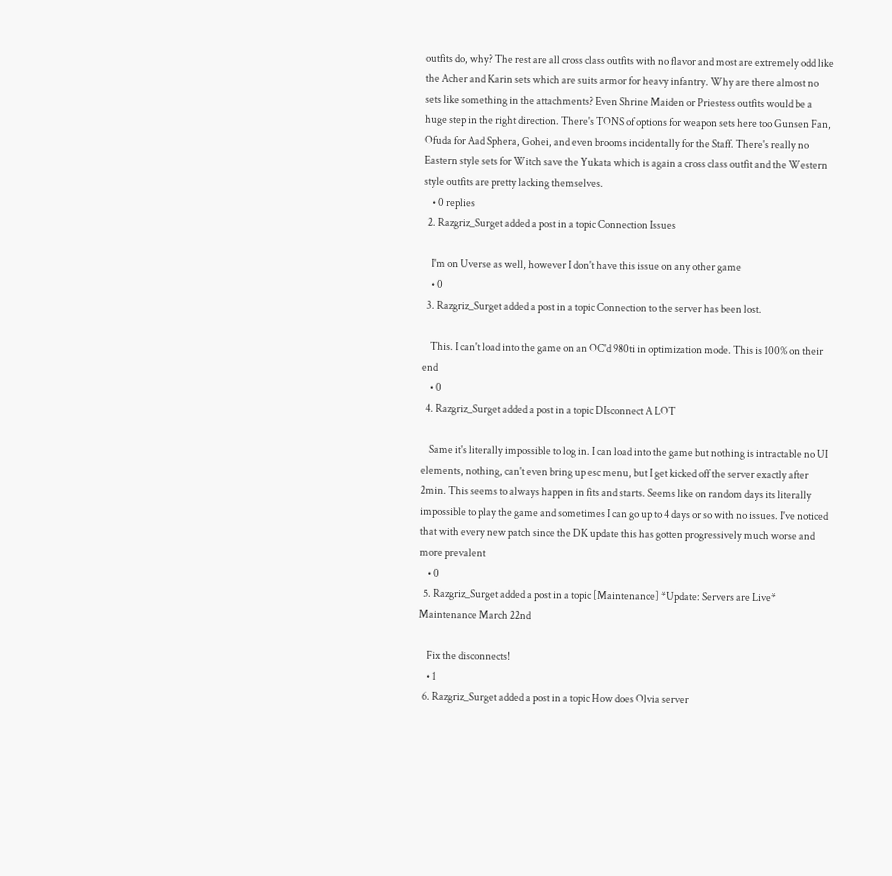outfits do, why? The rest are all cross class outfits with no flavor and most are extremely odd like the Acher and Karin sets which are suits armor for heavy infantry. Why are there almost no sets like something in the attachments? Even Shrine Maiden or Priestess outfits would be a huge step in the right direction. There's TONS of options for weapon sets here too Gunsen Fan, Ofuda for Aad Sphera, Gohei, and even brooms incidentally for the Staff. There's really no Eastern style sets for Witch save the Yukata which is again a cross class outfit and the Western style outfits are pretty lacking themselves.
    • 0 replies
  2. Razgriz_Surget added a post in a topic Connection Issues

    I'm on Uverse as well, however I don't have this issue on any other game
    • 0
  3. Razgriz_Surget added a post in a topic Connection to the server has been lost.

    This. I can't load into the game on an OC'd 980ti in optimization mode. This is 100% on their end
    • 0
  4. Razgriz_Surget added a post in a topic DIsconnect A LOT

    Same it's literally impossible to log in. I can load into the game but nothing is intractable no UI elements, nothing, can't even bring up esc menu, but I get kicked off the server exactly after 2min. This seems to always happen in fits and starts. Seems like on random days its literally impossible to play the game and sometimes I can go up to 4 days or so with no issues. I've noticed that with every new patch since the DK update this has gotten progressively much worse and more prevalent
    • 0
  5. Razgriz_Surget added a post in a topic [Maintenance] *Update: Servers are Live* Maintenance March 22nd

    Fix the disconnects!
    • 1
  6. Razgriz_Surget added a post in a topic How does Olvia server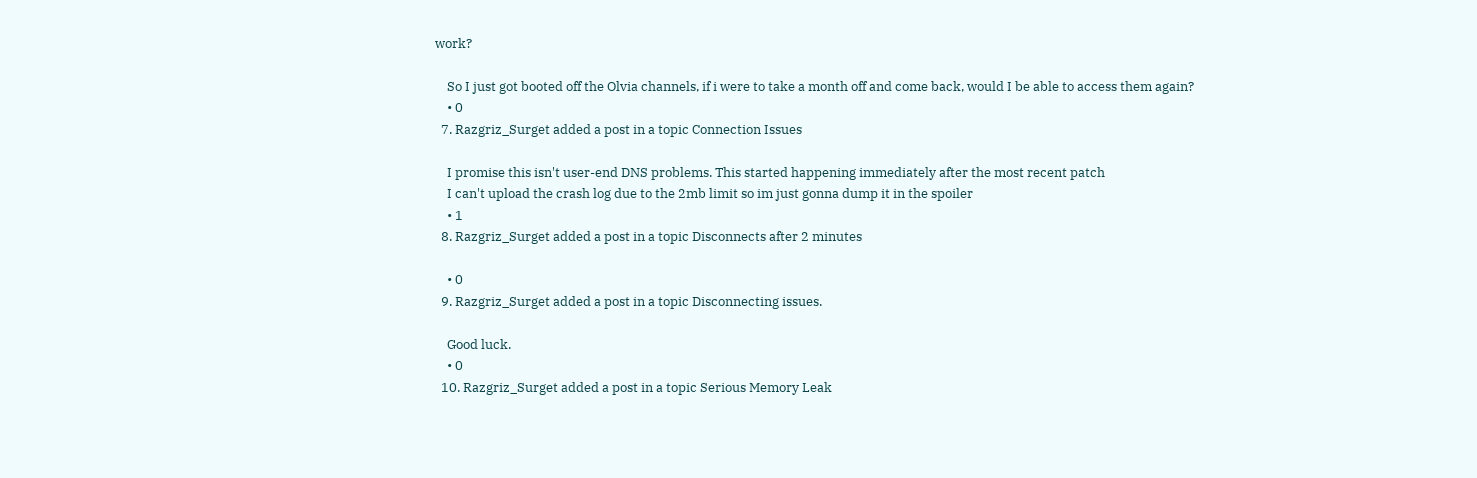work?

    So I just got booted off the Olvia channels, if i were to take a month off and come back, would I be able to access them again?
    • 0
  7. Razgriz_Surget added a post in a topic Connection Issues

    I promise this isn't user-end DNS problems. This started happening immediately after the most recent patch
    I can't upload the crash log due to the 2mb limit so im just gonna dump it in the spoiler
    • 1
  8. Razgriz_Surget added a post in a topic Disconnects after 2 minutes

    • 0
  9. Razgriz_Surget added a post in a topic Disconnecting issues.

    Good luck.
    • 0
  10. Razgriz_Surget added a post in a topic Serious Memory Leak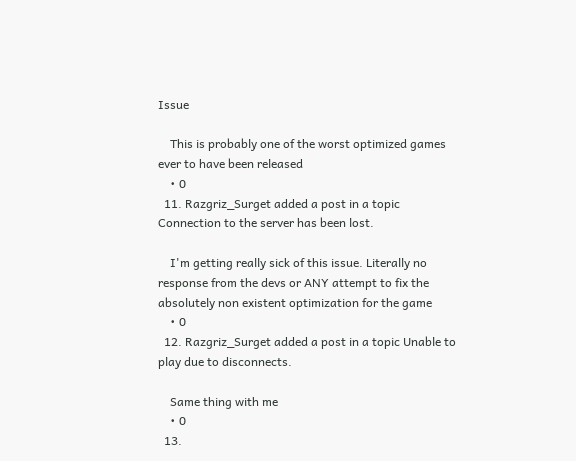Issue

    This is probably one of the worst optimized games ever to have been released
    • 0
  11. Razgriz_Surget added a post in a topic Connection to the server has been lost.

    I'm getting really sick of this issue. Literally no response from the devs or ANY attempt to fix the absolutely non existent optimization for the game
    • 0
  12. Razgriz_Surget added a post in a topic Unable to play due to disconnects.

    Same thing with me
    • 0
  13.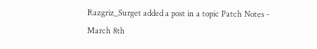Razgriz_Surget added a post in a topic Patch Notes - March 8th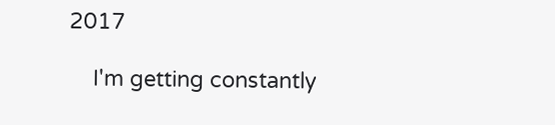2017

    I'm getting constantly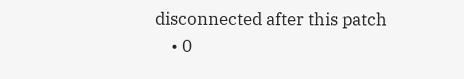disconnected after this patch
    • 0